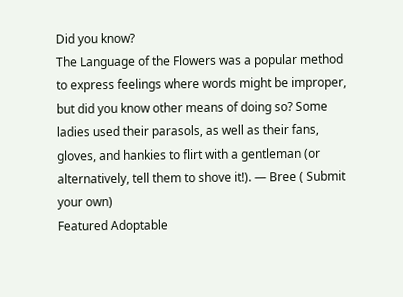Did you know?
The Language of the Flowers was a popular method to express feelings where words might be improper, but did you know other means of doing so? Some ladies used their parasols, as well as their fans, gloves, and hankies to flirt with a gentleman (or alternatively, tell them to shove it!). — Bree ( Submit your own)
Featured Adoptable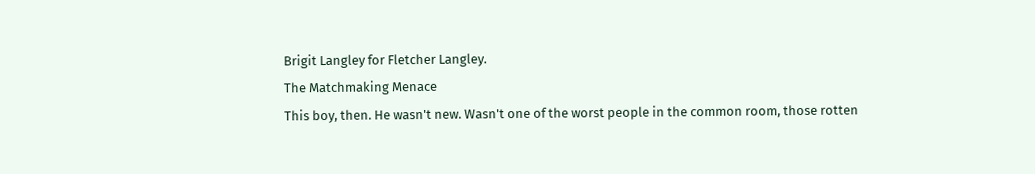Brigit Langley for Fletcher Langley.
The Matchmaking Menace
This boy, then. He wasn't new. Wasn't one of the worst people in the common room, those rotten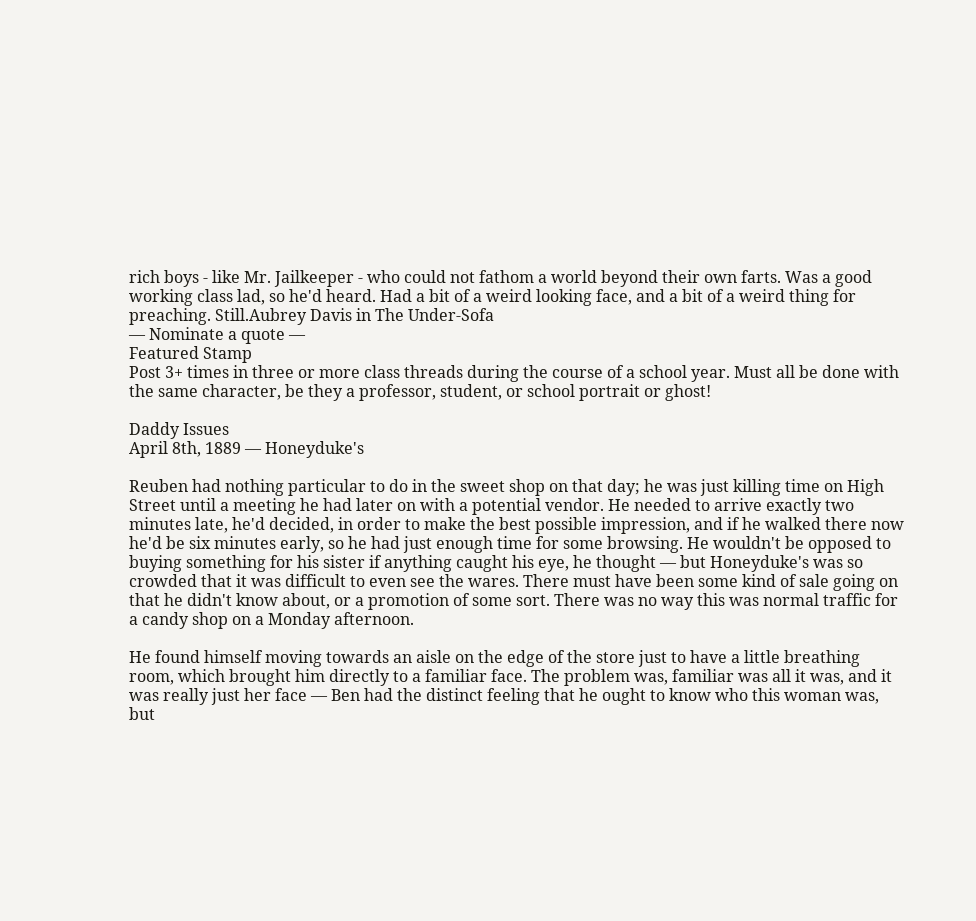rich boys - like Mr. Jailkeeper - who could not fathom a world beyond their own farts. Was a good working class lad, so he'd heard. Had a bit of a weird looking face, and a bit of a weird thing for preaching. Still.Aubrey Davis in The Under-Sofa
— Nominate a quote —
Featured Stamp
Post 3+ times in three or more class threads during the course of a school year. Must all be done with the same character, be they a professor, student, or school portrait or ghost!

Daddy Issues
April 8th, 1889 — Honeyduke's

Reuben had nothing particular to do in the sweet shop on that day; he was just killing time on High Street until a meeting he had later on with a potential vendor. He needed to arrive exactly two minutes late, he'd decided, in order to make the best possible impression, and if he walked there now he'd be six minutes early, so he had just enough time for some browsing. He wouldn't be opposed to buying something for his sister if anything caught his eye, he thought — but Honeyduke's was so crowded that it was difficult to even see the wares. There must have been some kind of sale going on that he didn't know about, or a promotion of some sort. There was no way this was normal traffic for a candy shop on a Monday afternoon.

He found himself moving towards an aisle on the edge of the store just to have a little breathing room, which brought him directly to a familiar face. The problem was, familiar was all it was, and it was really just her face — Ben had the distinct feeling that he ought to know who this woman was, but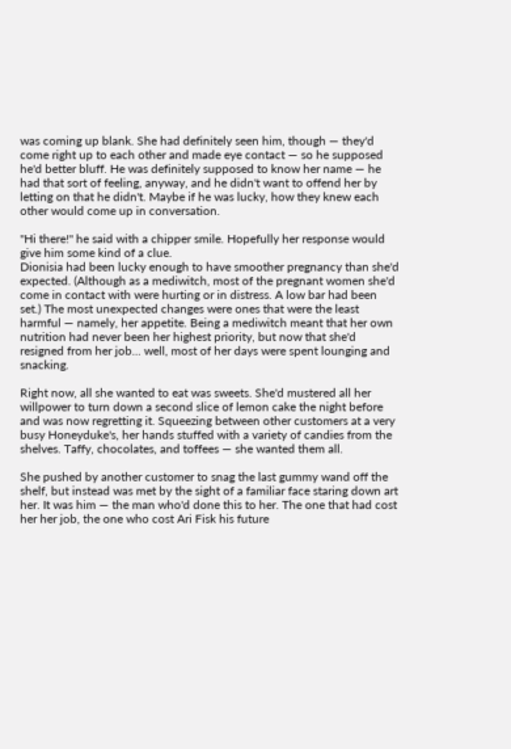was coming up blank. She had definitely seen him, though — they'd come right up to each other and made eye contact — so he supposed he'd better bluff. He was definitely supposed to know her name — he had that sort of feeling, anyway, and he didn't want to offend her by letting on that he didn't. Maybe if he was lucky, how they knew each other would come up in conversation.

"Hi there!" he said with a chipper smile. Hopefully her response would give him some kind of a clue.
Dionisia had been lucky enough to have smoother pregnancy than she'd expected. (Although as a mediwitch, most of the pregnant women she'd come in contact with were hurting or in distress. A low bar had been set.) The most unexpected changes were ones that were the least harmful — namely, her appetite. Being a mediwitch meant that her own nutrition had never been her highest priority, but now that she'd resigned from her job... well, most of her days were spent lounging and snacking.

Right now, all she wanted to eat was sweets. She'd mustered all her willpower to turn down a second slice of lemon cake the night before and was now regretting it. Squeezing between other customers at a very busy Honeyduke's, her hands stuffed with a variety of candies from the shelves. Taffy, chocolates, and toffees — she wanted them all.

She pushed by another customer to snag the last gummy wand off the shelf, but instead was met by the sight of a familiar face staring down art her. It was him — the man who'd done this to her. The one that had cost her her job, the one who cost Ari Fisk his future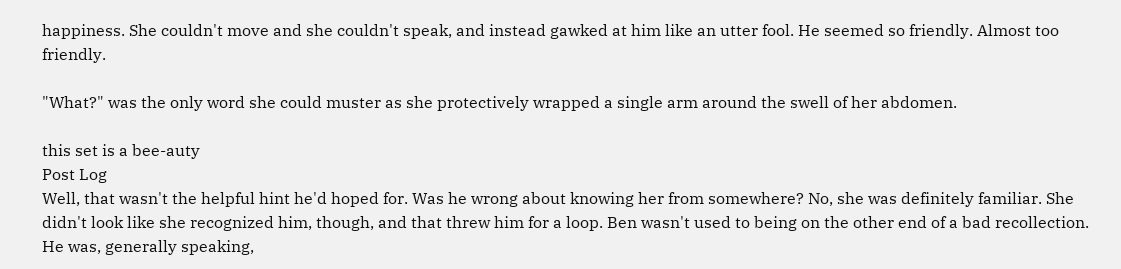happiness. She couldn't move and she couldn't speak, and instead gawked at him like an utter fool. He seemed so friendly. Almost too friendly.

"What?" was the only word she could muster as she protectively wrapped a single arm around the swell of her abdomen.

this set is a bee-auty
Post Log
Well, that wasn't the helpful hint he'd hoped for. Was he wrong about knowing her from somewhere? No, she was definitely familiar. She didn't look like she recognized him, though, and that threw him for a loop. Ben wasn't used to being on the other end of a bad recollection. He was, generally speaking,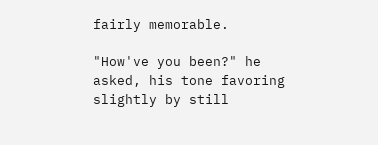fairly memorable.

"How've you been?" he asked, his tone favoring slightly by still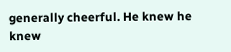generally cheerful. He knew he knew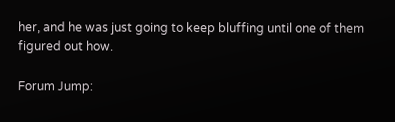her, and he was just going to keep bluffing until one of them figured out how.

Forum Jump: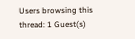Users browsing this thread: 1 Guest(s)